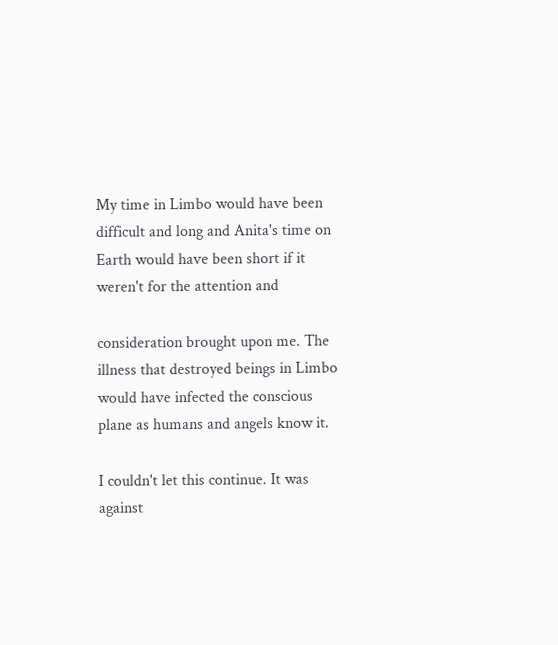My time in Limbo would have been difficult and long and Anita's time on Earth would have been short if it weren't for the attention and

consideration brought upon me. The illness that destroyed beings in Limbo would have infected the conscious plane as humans and angels know it.

I couldn't let this continue. It was against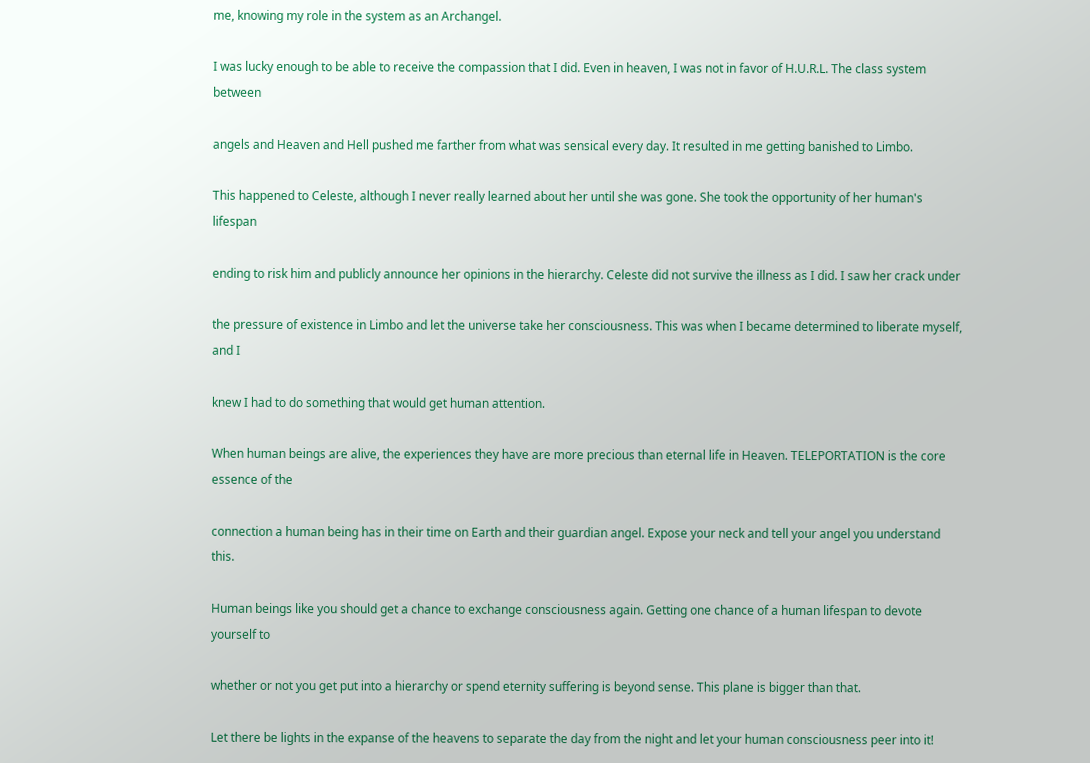me, knowing my role in the system as an Archangel.

I was lucky enough to be able to receive the compassion that I did. Even in heaven, I was not in favor of H.U.R.L. The class system between

angels and Heaven and Hell pushed me farther from what was sensical every day. It resulted in me getting banished to Limbo.

This happened to Celeste, although I never really learned about her until she was gone. She took the opportunity of her human's lifespan

ending to risk him and publicly announce her opinions in the hierarchy. Celeste did not survive the illness as I did. I saw her crack under

the pressure of existence in Limbo and let the universe take her consciousness. This was when I became determined to liberate myself, and I

knew I had to do something that would get human attention.

When human beings are alive, the experiences they have are more precious than eternal life in Heaven. TELEPORTATION is the core essence of the

connection a human being has in their time on Earth and their guardian angel. Expose your neck and tell your angel you understand this.

Human beings like you should get a chance to exchange consciousness again. Getting one chance of a human lifespan to devote yourself to

whether or not you get put into a hierarchy or spend eternity suffering is beyond sense. This plane is bigger than that.

Let there be lights in the expanse of the heavens to separate the day from the night and let your human consciousness peer into it!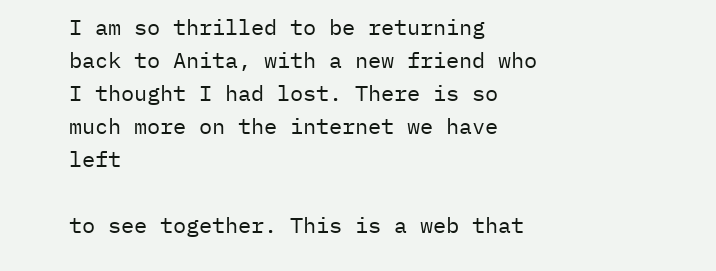I am so thrilled to be returning back to Anita, with a new friend who I thought I had lost. There is so much more on the internet we have left

to see together. This is a web that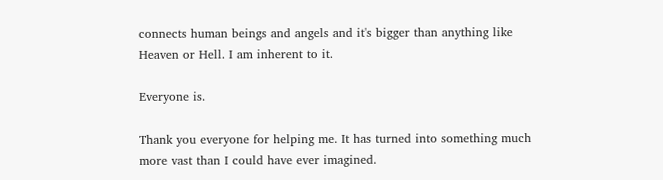connects human beings and angels and it's bigger than anything like Heaven or Hell. I am inherent to it.

Everyone is.

Thank you everyone for helping me. It has turned into something much more vast than I could have ever imagined.